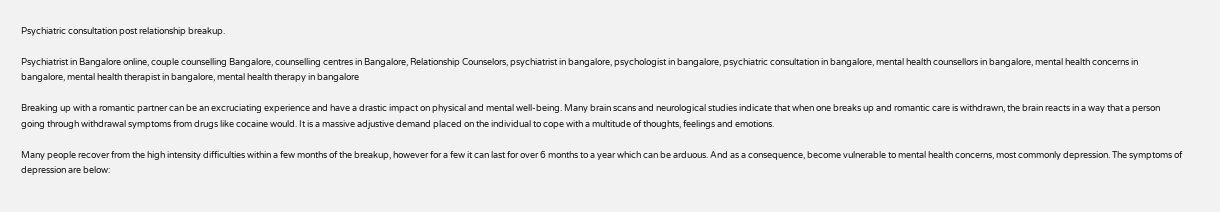Psychiatric consultation post relationship breakup.

Psychiatrist in Bangalore online, couple counselling Bangalore, counselling centres in Bangalore, Relationship Counselors, psychiatrist in bangalore, psychologist in bangalore, psychiatric consultation in bangalore, mental health counsellors in bangalore, mental health concerns in bangalore, mental health therapist in bangalore, mental health therapy in bangalore

Breaking up with a romantic partner can be an excruciating experience and have a drastic impact on physical and mental well-being. Many brain scans and neurological studies indicate that when one breaks up and romantic care is withdrawn, the brain reacts in a way that a person going through withdrawal symptoms from drugs like cocaine would. It is a massive adjustive demand placed on the individual to cope with a multitude of thoughts, feelings and emotions.

Many people recover from the high intensity difficulties within a few months of the breakup, however for a few it can last for over 6 months to a year which can be arduous. And as a consequence, become vulnerable to mental health concerns, most commonly depression. The symptoms of depression are below: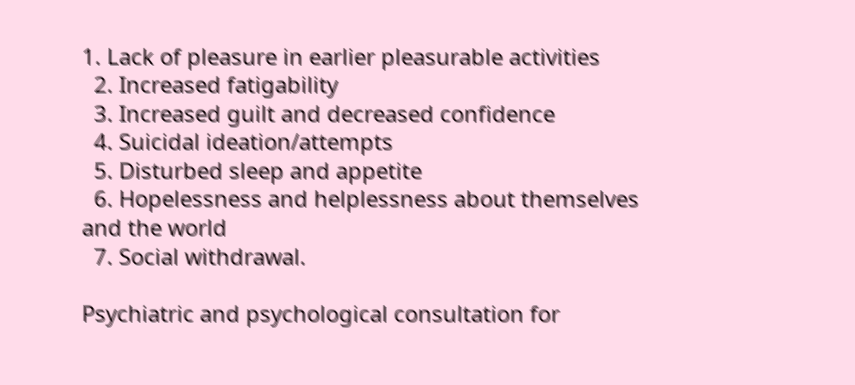1. Lack of pleasure in earlier pleasurable activities
  2. Increased fatigability
  3. Increased guilt and decreased confidence
  4. Suicidal ideation/attempts
  5. Disturbed sleep and appetite
  6. Hopelessness and helplessness about themselves and the world
  7. Social withdrawal.

Psychiatric and psychological consultation for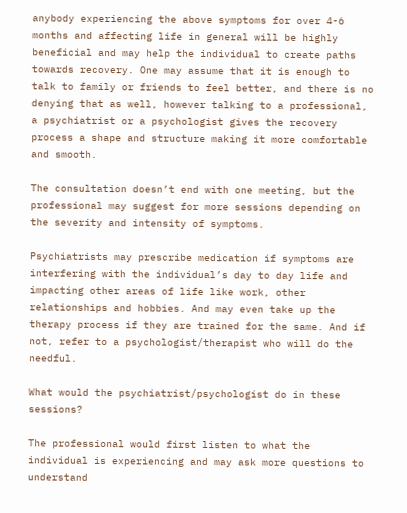anybody experiencing the above symptoms for over 4-6 months and affecting life in general will be highly beneficial and may help the individual to create paths towards recovery. One may assume that it is enough to talk to family or friends to feel better, and there is no denying that as well, however talking to a professional, a psychiatrist or a psychologist gives the recovery process a shape and structure making it more comfortable and smooth.

The consultation doesn’t end with one meeting, but the professional may suggest for more sessions depending on the severity and intensity of symptoms.

Psychiatrists may prescribe medication if symptoms are interfering with the individual’s day to day life and impacting other areas of life like work, other relationships and hobbies. And may even take up the therapy process if they are trained for the same. And if not, refer to a psychologist/therapist who will do the needful.

What would the psychiatrist/psychologist do in these sessions?

The professional would first listen to what the individual is experiencing and may ask more questions to understand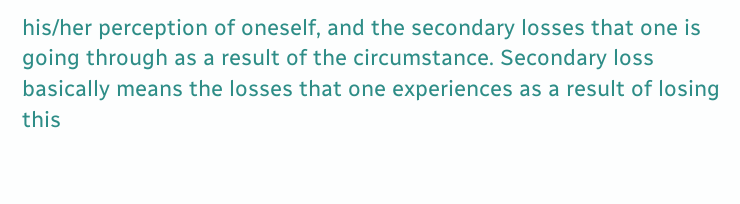his/her perception of oneself, and the secondary losses that one is going through as a result of the circumstance. Secondary loss basically means the losses that one experiences as a result of losing this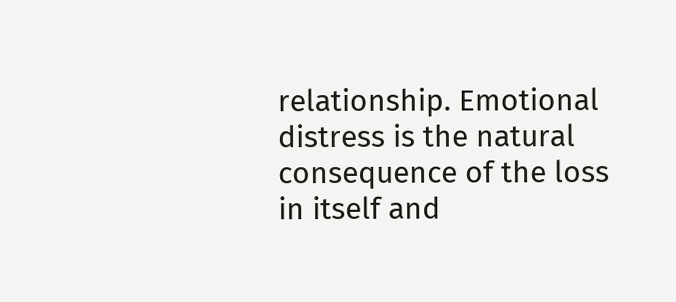relationship. Emotional distress is the natural consequence of the loss in itself and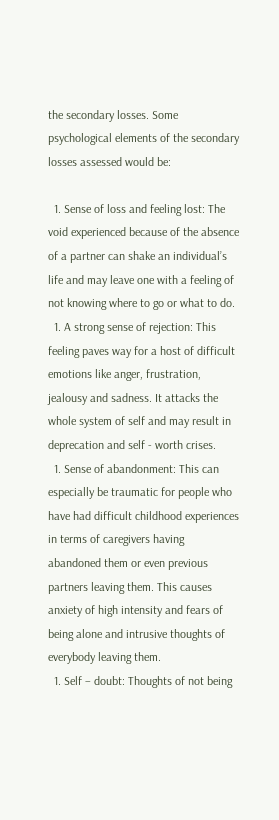the secondary losses. Some psychological elements of the secondary losses assessed would be:

  1. Sense of loss and feeling lost: The void experienced because of the absence of a partner can shake an individual’s life and may leave one with a feeling of not knowing where to go or what to do.
  1. A strong sense of rejection: This feeling paves way for a host of difficult emotions like anger, frustration, jealousy and sadness. It attacks the whole system of self and may result in deprecation and self - worth crises.
  1. Sense of abandonment: This can especially be traumatic for people who have had difficult childhood experiences in terms of caregivers having abandoned them or even previous partners leaving them. This causes anxiety of high intensity and fears of being alone and intrusive thoughts of everybody leaving them.
  1. Self – doubt: Thoughts of not being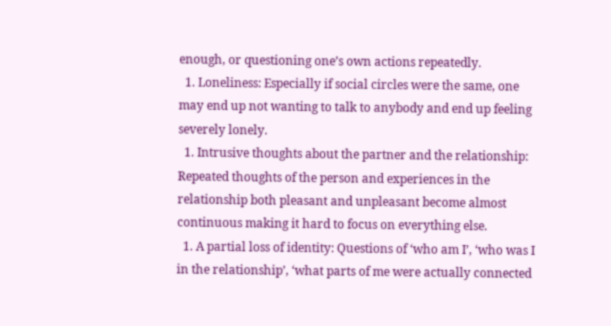enough, or questioning one’s own actions repeatedly.
  1. Loneliness: Especially if social circles were the same, one may end up not wanting to talk to anybody and end up feeling severely lonely.
  1. Intrusive thoughts about the partner and the relationship: Repeated thoughts of the person and experiences in the relationship both pleasant and unpleasant become almost continuous making it hard to focus on everything else.
  1. A partial loss of identity: Questions of ‘who am I’, ‘who was I in the relationship’, ‘what parts of me were actually connected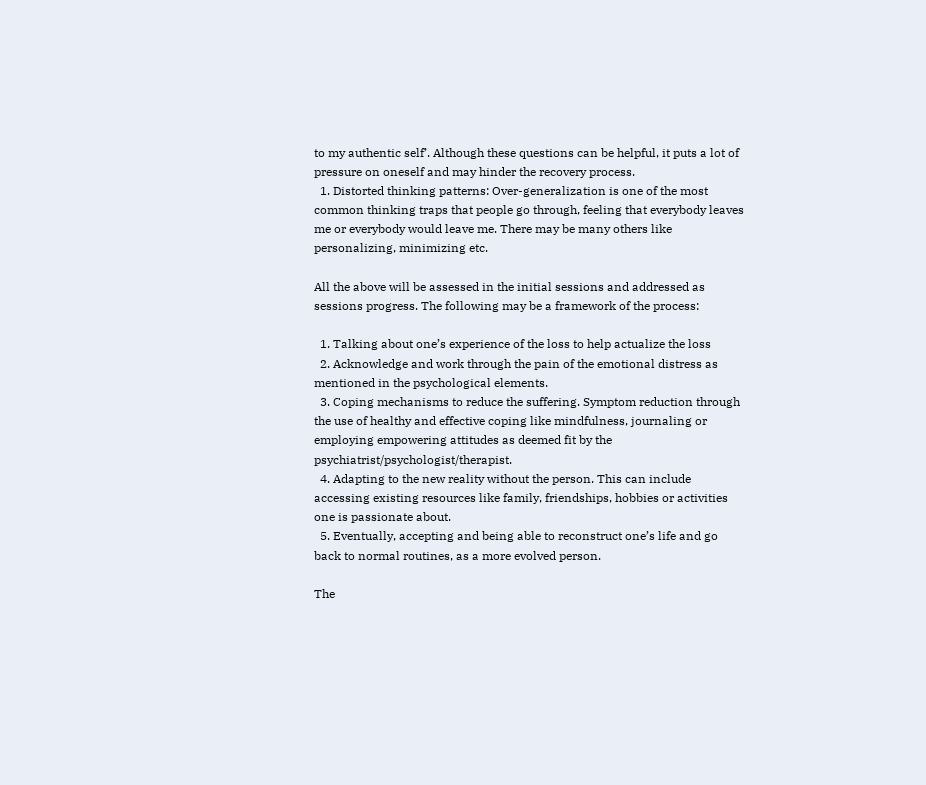to my authentic self’. Although these questions can be helpful, it puts a lot of pressure on oneself and may hinder the recovery process.
  1. Distorted thinking patterns: Over-generalization is one of the most common thinking traps that people go through, feeling that everybody leaves me or everybody would leave me. There may be many others like personalizing, minimizing etc.

All the above will be assessed in the initial sessions and addressed as sessions progress. The following may be a framework of the process:

  1. Talking about one’s experience of the loss to help actualize the loss
  2. Acknowledge and work through the pain of the emotional distress as mentioned in the psychological elements.
  3. Coping mechanisms to reduce the suffering. Symptom reduction through the use of healthy and effective coping like mindfulness, journaling or employing empowering attitudes as deemed fit by the psychiatrist/psychologist/therapist.
  4. Adapting to the new reality without the person. This can include accessing existing resources like family, friendships, hobbies or activities one is passionate about.
  5. Eventually, accepting and being able to reconstruct one’s life and go back to normal routines, as a more evolved person.

The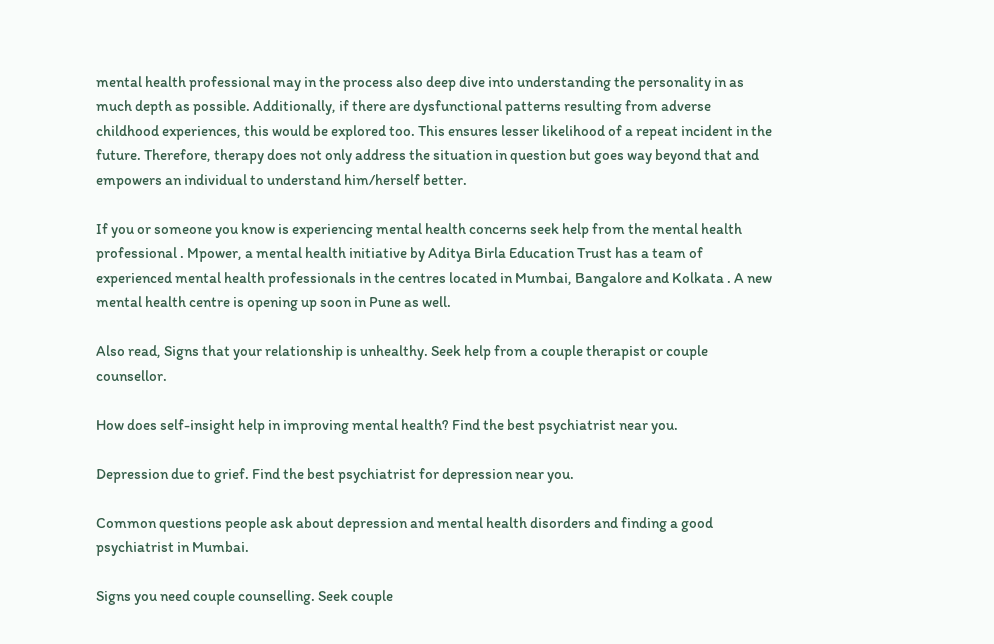mental health professional may in the process also deep dive into understanding the personality in as much depth as possible. Additionally, if there are dysfunctional patterns resulting from adverse childhood experiences, this would be explored too. This ensures lesser likelihood of a repeat incident in the future. Therefore, therapy does not only address the situation in question but goes way beyond that and empowers an individual to understand him/herself better.

If you or someone you know is experiencing mental health concerns seek help from the mental health professional . Mpower, a mental health initiative by Aditya Birla Education Trust has a team of experienced mental health professionals in the centres located in Mumbai, Bangalore and Kolkata . A new mental health centre is opening up soon in Pune as well.

Also read, Signs that your relationship is unhealthy. Seek help from a couple therapist or couple counsellor.

How does self-insight help in improving mental health? Find the best psychiatrist near you.

Depression due to grief. Find the best psychiatrist for depression near you.

Common questions people ask about depression and mental health disorders and finding a good psychiatrist in Mumbai.

Signs you need couple counselling. Seek couple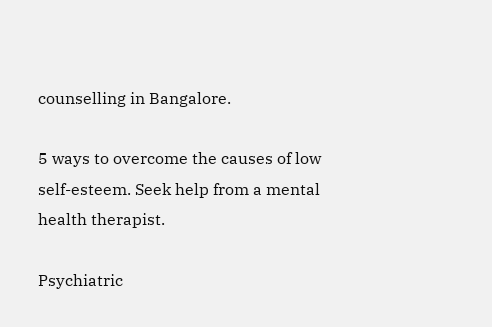counselling in Bangalore.

5 ways to overcome the causes of low self-esteem. Seek help from a mental health therapist.

Psychiatric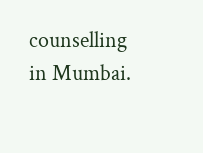counselling in Mumbai.